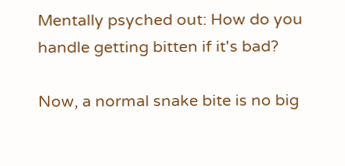Mentally psyched out: How do you handle getting bitten if it's bad?

Now, a normal snake bite is no big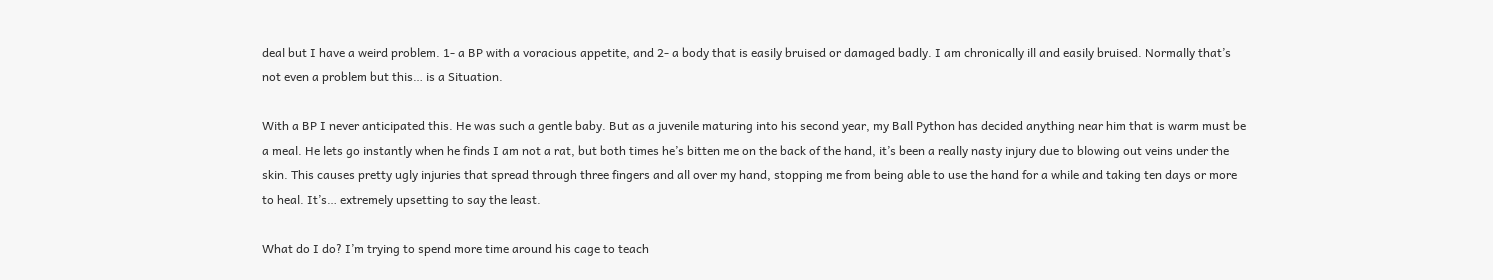deal but I have a weird problem. 1- a BP with a voracious appetite, and 2- a body that is easily bruised or damaged badly. I am chronically ill and easily bruised. Normally that’s not even a problem but this… is a Situation.

With a BP I never anticipated this. He was such a gentle baby. But as a juvenile maturing into his second year, my Ball Python has decided anything near him that is warm must be a meal. He lets go instantly when he finds I am not a rat, but both times he’s bitten me on the back of the hand, it’s been a really nasty injury due to blowing out veins under the skin. This causes pretty ugly injuries that spread through three fingers and all over my hand, stopping me from being able to use the hand for a while and taking ten days or more to heal. It’s… extremely upsetting to say the least.

What do I do? I’m trying to spend more time around his cage to teach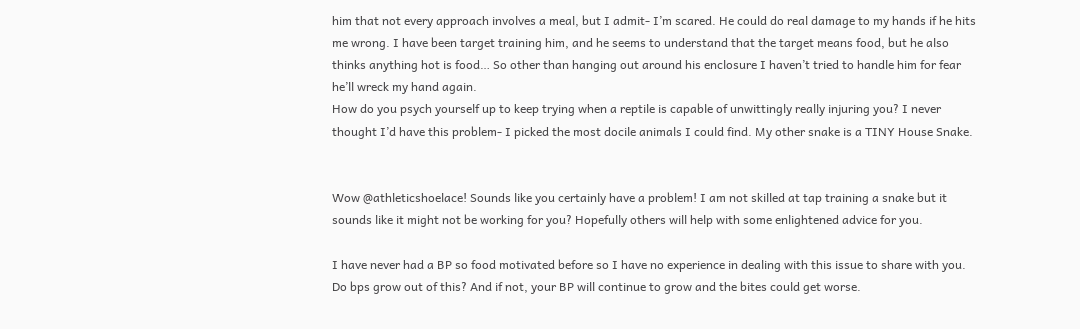him that not every approach involves a meal, but I admit- I’m scared. He could do real damage to my hands if he hits me wrong. I have been target training him, and he seems to understand that the target means food, but he also thinks anything hot is food… So other than hanging out around his enclosure I haven’t tried to handle him for fear he’ll wreck my hand again.
How do you psych yourself up to keep trying when a reptile is capable of unwittingly really injuring you? I never thought I’d have this problem- I picked the most docile animals I could find. My other snake is a TINY House Snake.


Wow @athleticshoelace! Sounds like you certainly have a problem! I am not skilled at tap training a snake but it sounds like it might not be working for you? Hopefully others will help with some enlightened advice for you.

I have never had a BP so food motivated before so I have no experience in dealing with this issue to share with you. Do bps grow out of this? And if not, your BP will continue to grow and the bites could get worse.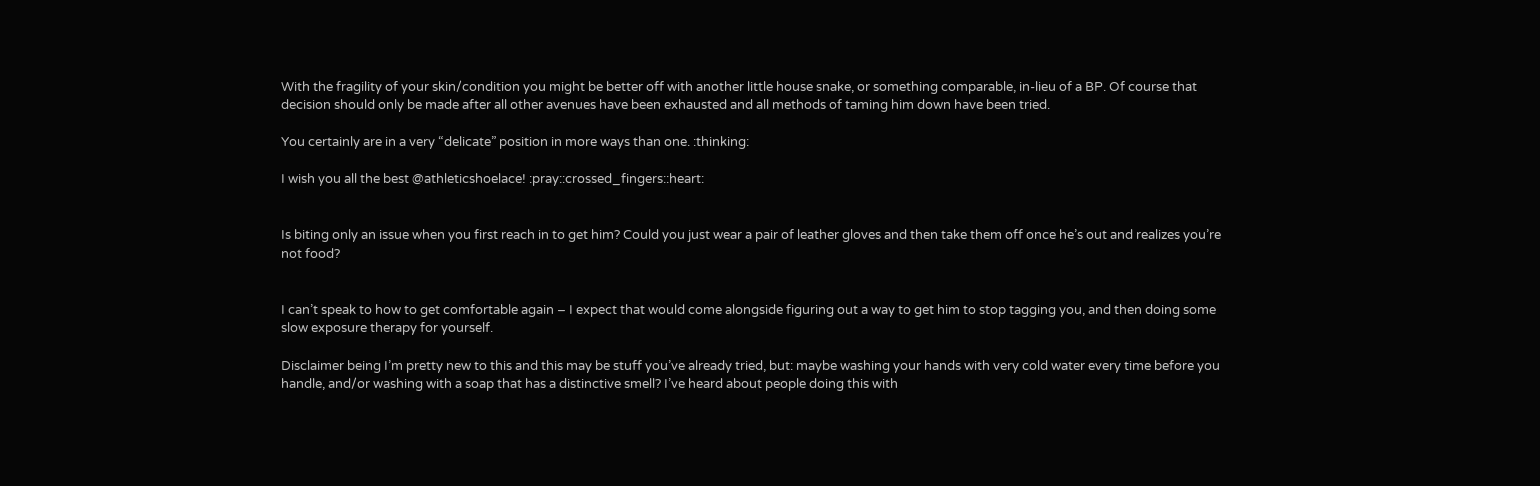With the fragility of your skin/condition you might be better off with another little house snake, or something comparable, in-lieu of a BP. Of course that decision should only be made after all other avenues have been exhausted and all methods of taming him down have been tried.

You certainly are in a very “delicate” position in more ways than one. :thinking:

I wish you all the best @athleticshoelace! :pray::crossed_fingers::heart:


Is biting only an issue when you first reach in to get him? Could you just wear a pair of leather gloves and then take them off once he’s out and realizes you’re not food?


I can’t speak to how to get comfortable again – I expect that would come alongside figuring out a way to get him to stop tagging you, and then doing some slow exposure therapy for yourself.

Disclaimer being I’m pretty new to this and this may be stuff you’ve already tried, but: maybe washing your hands with very cold water every time before you handle, and/or washing with a soap that has a distinctive smell? I’ve heard about people doing this with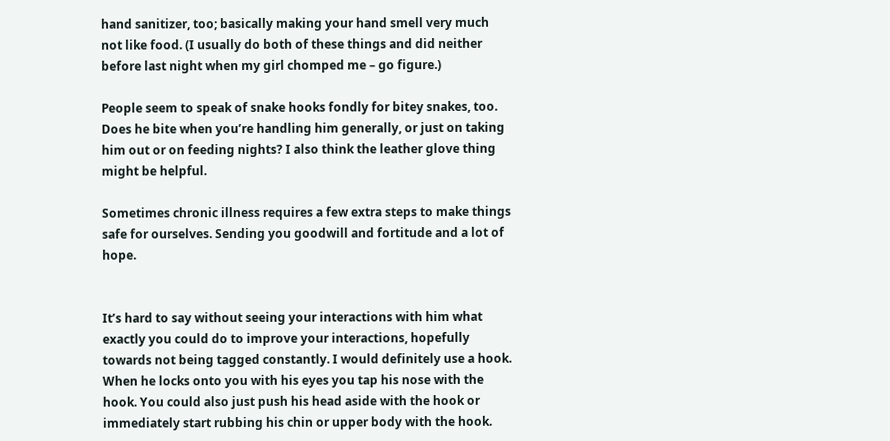hand sanitizer, too; basically making your hand smell very much not like food. (I usually do both of these things and did neither before last night when my girl chomped me – go figure.)

People seem to speak of snake hooks fondly for bitey snakes, too. Does he bite when you’re handling him generally, or just on taking him out or on feeding nights? I also think the leather glove thing might be helpful.

Sometimes chronic illness requires a few extra steps to make things safe for ourselves. Sending you goodwill and fortitude and a lot of hope.


It’s hard to say without seeing your interactions with him what exactly you could do to improve your interactions, hopefully towards not being tagged constantly. I would definitely use a hook. When he locks onto you with his eyes you tap his nose with the hook. You could also just push his head aside with the hook or immediately start rubbing his chin or upper body with the hook.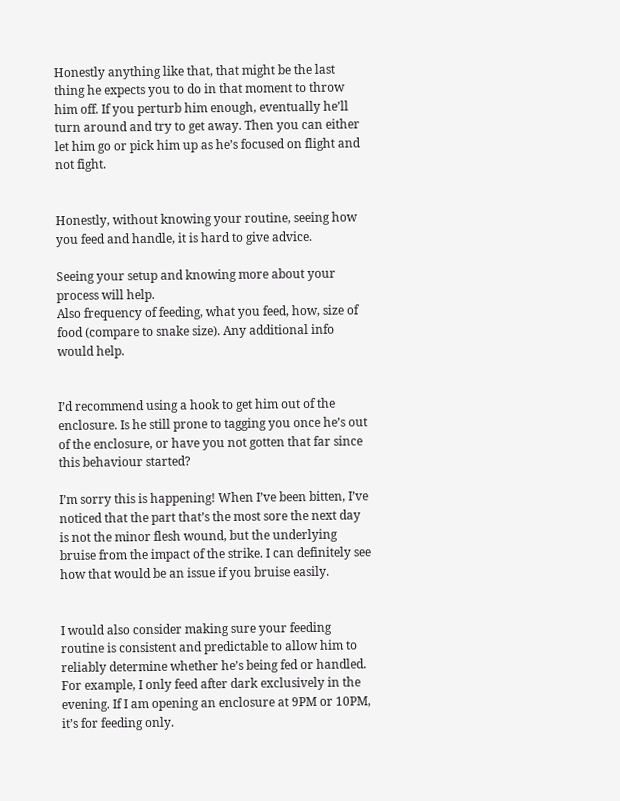Honestly anything like that, that might be the last thing he expects you to do in that moment to throw him off. If you perturb him enough, eventually he’ll turn around and try to get away. Then you can either let him go or pick him up as he’s focused on flight and not fight.


Honestly, without knowing your routine, seeing how you feed and handle, it is hard to give advice.

Seeing your setup and knowing more about your process will help.
Also frequency of feeding, what you feed, how, size of food (compare to snake size). Any additional info would help.


I’d recommend using a hook to get him out of the enclosure. Is he still prone to tagging you once he’s out of the enclosure, or have you not gotten that far since this behaviour started?

I’m sorry this is happening! When I’ve been bitten, I’ve noticed that the part that’s the most sore the next day is not the minor flesh wound, but the underlying bruise from the impact of the strike. I can definitely see how that would be an issue if you bruise easily.


I would also consider making sure your feeding routine is consistent and predictable to allow him to reliably determine whether he’s being fed or handled. For example, I only feed after dark exclusively in the evening. If I am opening an enclosure at 9PM or 10PM, it’s for feeding only.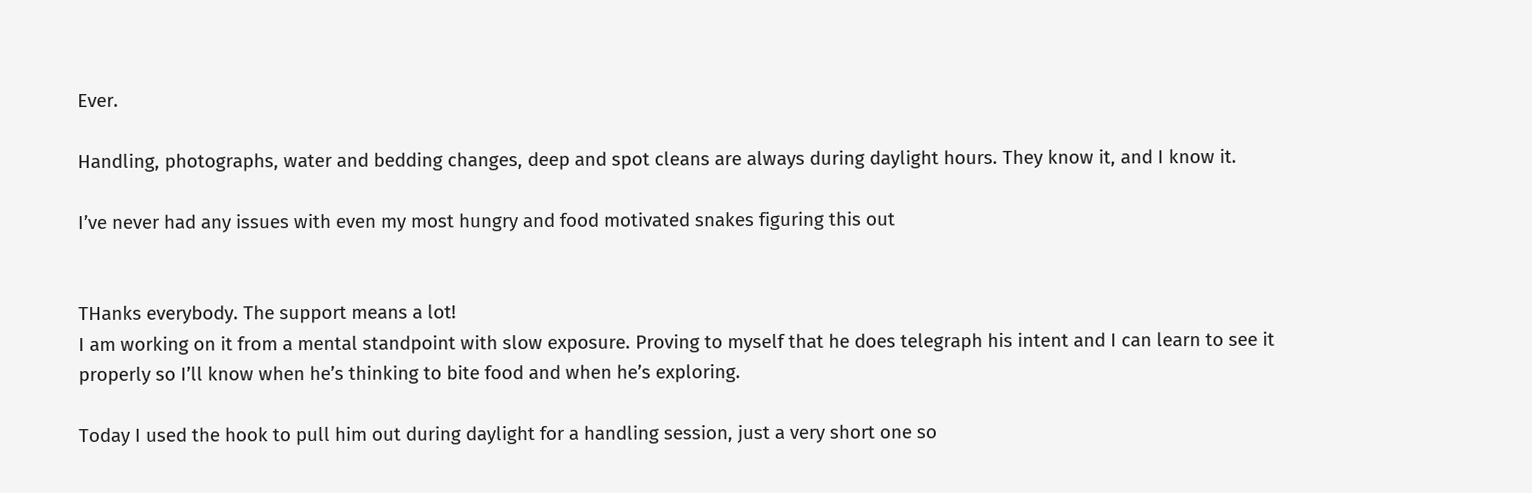Ever.

Handling, photographs, water and bedding changes, deep and spot cleans are always during daylight hours. They know it, and I know it.

I’ve never had any issues with even my most hungry and food motivated snakes figuring this out


THanks everybody. The support means a lot!
I am working on it from a mental standpoint with slow exposure. Proving to myself that he does telegraph his intent and I can learn to see it properly so I’ll know when he’s thinking to bite food and when he’s exploring.

Today I used the hook to pull him out during daylight for a handling session, just a very short one so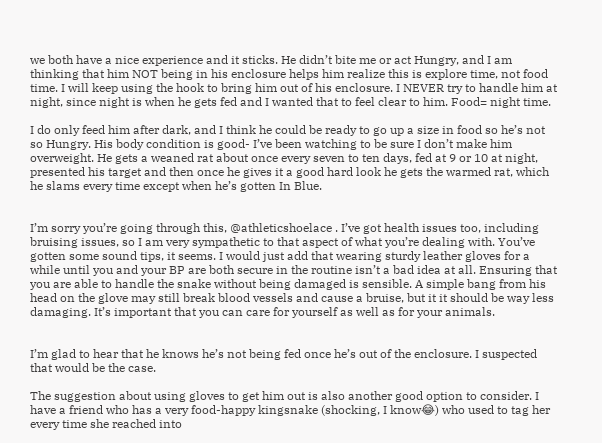we both have a nice experience and it sticks. He didn’t bite me or act Hungry, and I am thinking that him NOT being in his enclosure helps him realize this is explore time, not food time. I will keep using the hook to bring him out of his enclosure. I NEVER try to handle him at night, since night is when he gets fed and I wanted that to feel clear to him. Food= night time.

I do only feed him after dark, and I think he could be ready to go up a size in food so he’s not so Hungry. His body condition is good- I’ve been watching to be sure I don’t make him overweight. He gets a weaned rat about once every seven to ten days, fed at 9 or 10 at night, presented his target and then once he gives it a good hard look he gets the warmed rat, which he slams every time except when he’s gotten In Blue.


I’m sorry you’re going through this, @athleticshoelace . I’ve got health issues too, including bruising issues, so I am very sympathetic to that aspect of what you’re dealing with. You’ve gotten some sound tips, it seems. I would just add that wearing sturdy leather gloves for a while until you and your BP are both secure in the routine isn’t a bad idea at all. Ensuring that you are able to handle the snake without being damaged is sensible. A simple bang from his head on the glove may still break blood vessels and cause a bruise, but it it should be way less damaging. It’s important that you can care for yourself as well as for your animals.


I’m glad to hear that he knows he’s not being fed once he’s out of the enclosure. I suspected that would be the case.

The suggestion about using gloves to get him out is also another good option to consider. I have a friend who has a very food-happy kingsnake (shocking, I know😂) who used to tag her every time she reached into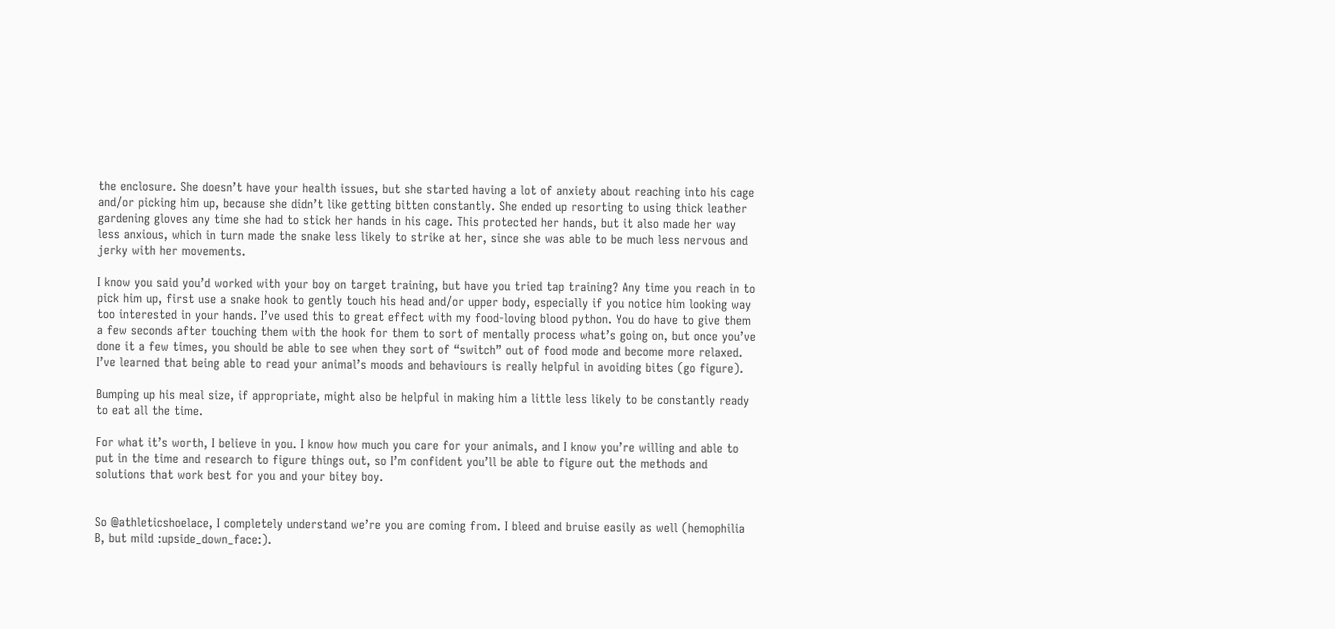the enclosure. She doesn’t have your health issues, but she started having a lot of anxiety about reaching into his cage and/or picking him up, because she didn’t like getting bitten constantly. She ended up resorting to using thick leather gardening gloves any time she had to stick her hands in his cage. This protected her hands, but it also made her way less anxious, which in turn made the snake less likely to strike at her, since she was able to be much less nervous and jerky with her movements.

I know you said you’d worked with your boy on target training, but have you tried tap training? Any time you reach in to pick him up, first use a snake hook to gently touch his head and/or upper body, especially if you notice him looking way too interested in your hands. I’ve used this to great effect with my food-loving blood python. You do have to give them a few seconds after touching them with the hook for them to sort of mentally process what’s going on, but once you’ve done it a few times, you should be able to see when they sort of “switch” out of food mode and become more relaxed. I’ve learned that being able to read your animal’s moods and behaviours is really helpful in avoiding bites (go figure).

Bumping up his meal size, if appropriate, might also be helpful in making him a little less likely to be constantly ready to eat all the time.

For what it’s worth, I believe in you. I know how much you care for your animals, and I know you’re willing and able to put in the time and research to figure things out, so I’m confident you’ll be able to figure out the methods and solutions that work best for you and your bitey boy.


So @athleticshoelace, I completely understand we’re you are coming from. I bleed and bruise easily as well (hemophilia B, but mild :upside_down_face:).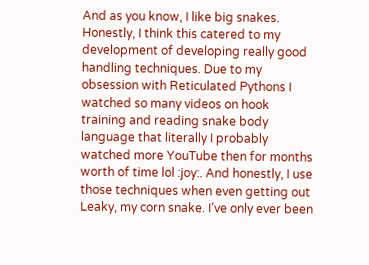And as you know, I like big snakes. Honestly, I think this catered to my development of developing really good handling techniques. Due to my obsession with Reticulated Pythons I watched so many videos on hook training and reading snake body language that literally I probably watched more YouTube then for months worth of time lol :joy:. And honestly, I use those techniques when even getting out Leaky, my corn snake. I’ve only ever been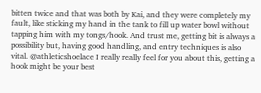bitten twice and that was both by Kai, and they were completely my fault, like sticking my hand in the tank to fill up water bowl without tapping him with my tongs/hook. And trust me, getting bit is always a possibility but, having good handling, and entry techniques is also vital. @athleticshoelace I really really feel for you about this, getting a hook might be your best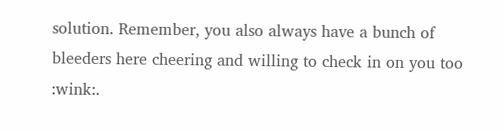solution. Remember, you also always have a bunch of bleeders here cheering and willing to check in on you too :wink:.